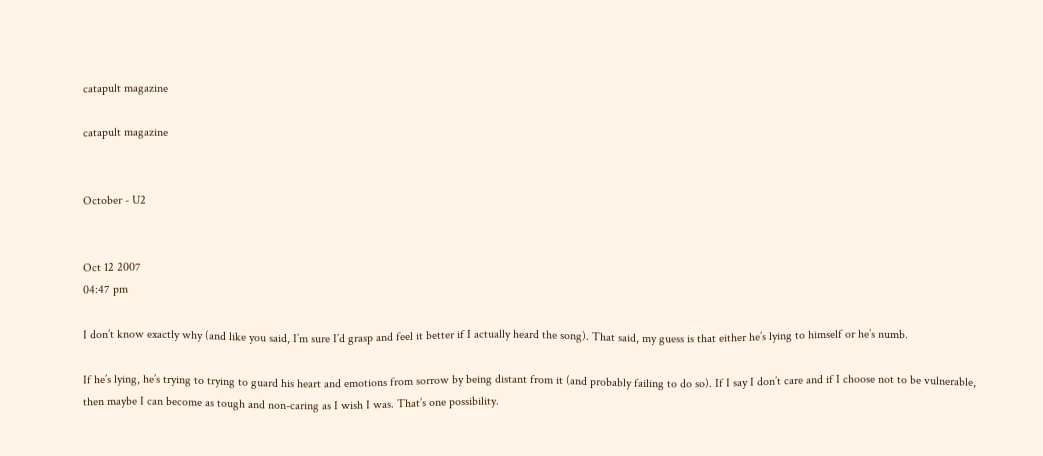catapult magazine

catapult magazine


October - U2


Oct 12 2007
04:47 pm

I don’t know exactly why (and like you said, I’m sure I’d grasp and feel it better if I actually heard the song). That said, my guess is that either he’s lying to himself or he’s numb.

If he’s lying, he’s trying to trying to guard his heart and emotions from sorrow by being distant from it (and probably failing to do so). If I say I don’t care and if I choose not to be vulnerable, then maybe I can become as tough and non-caring as I wish I was. That’s one possibility.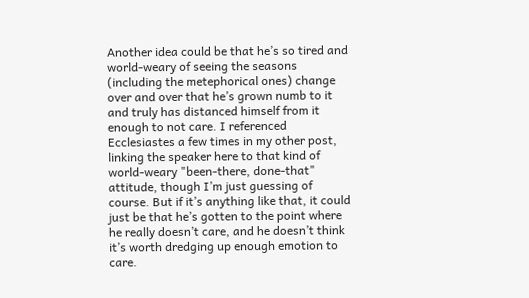Another idea could be that he’s so tired and world-weary of seeing the seasons (including the metephorical ones) change over and over that he’s grown numb to it and truly has distanced himself from it enough to not care. I referenced Ecclesiastes a few times in my other post, linking the speaker here to that kind of world-weary "been-there, done-that" attitude, though I’m just guessing of course. But if it’s anything like that, it could just be that he’s gotten to the point where he really doesn’t care, and he doesn’t think it’s worth dredging up enough emotion to care.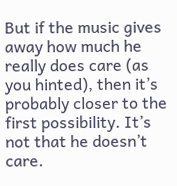But if the music gives away how much he really does care (as you hinted), then it’s probably closer to the first possibility. It’s not that he doesn’t care.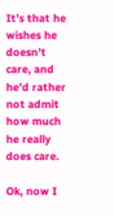It’s that he wishes he doesn’t care, and he’d rather not admit how much he really does care.

Ok, now I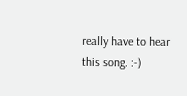really have to hear this song. :-)